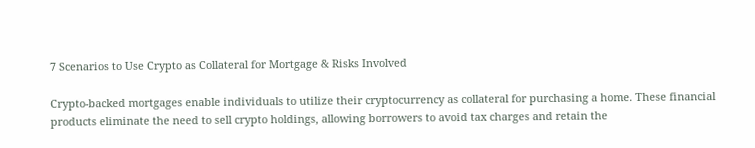7 Scenarios to Use Crypto as Collateral for Mortgage & Risks Involved

Crypto-backed mortgages enable individuals to utilize their cryptocurrency as collateral for purchasing a home. These financial products eliminate the need to sell crypto holdings, allowing borrowers to avoid tax charges and retain the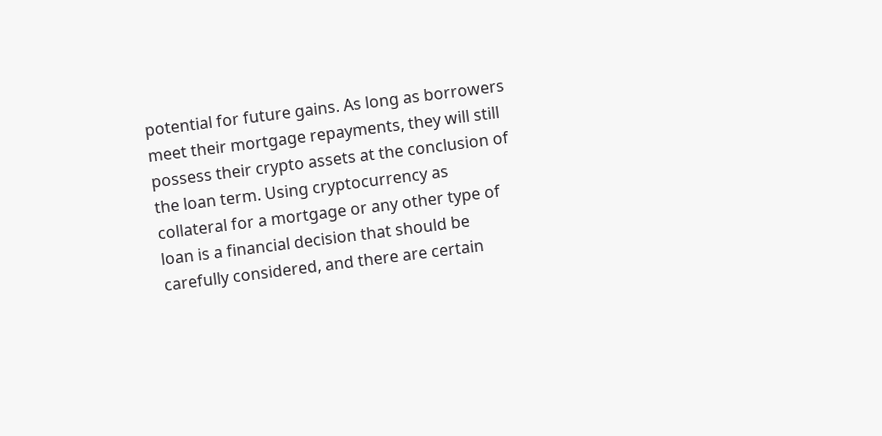potential for future gains. As long as borrowers meet their mortgage repayments, they will still possess their crypto assets at the conclusion of the loan term. Using cryptocurrency as collateral for a mortgage or any other type of loan is a financial decision that should be carefully considered, and there are certain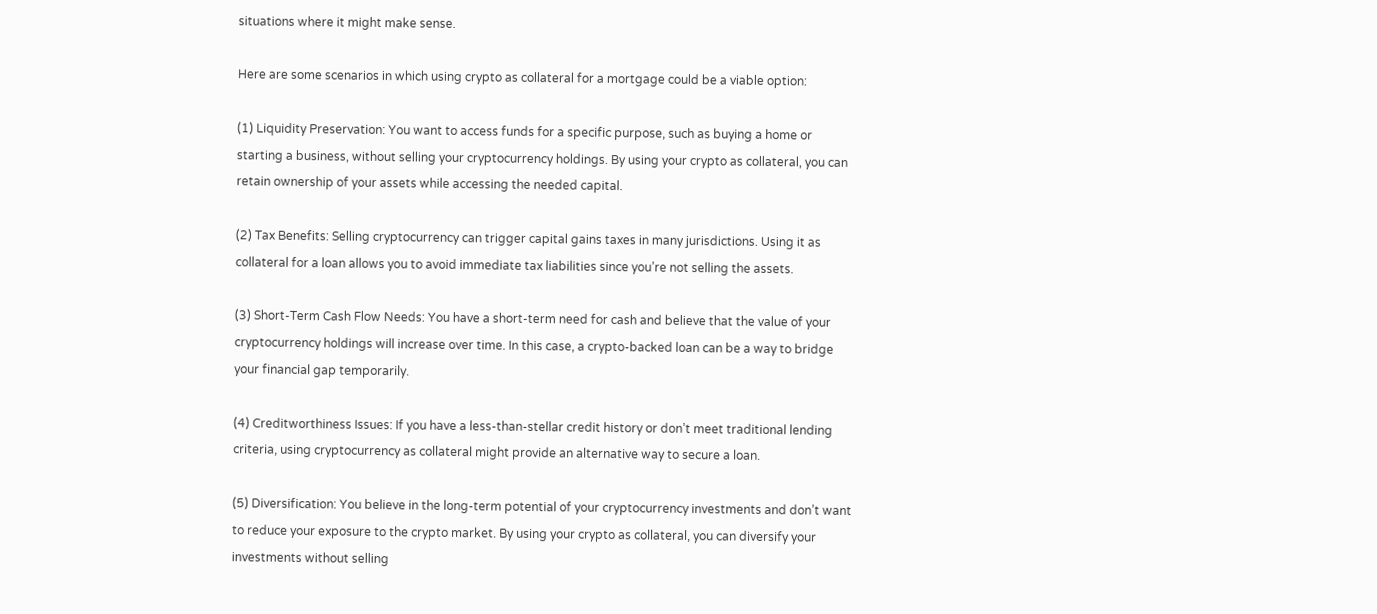situations where it might make sense.

Here are some scenarios in which using crypto as collateral for a mortgage could be a viable option:

(1) Liquidity Preservation: You want to access funds for a specific purpose, such as buying a home or starting a business, without selling your cryptocurrency holdings. By using your crypto as collateral, you can retain ownership of your assets while accessing the needed capital.

(2) Tax Benefits: Selling cryptocurrency can trigger capital gains taxes in many jurisdictions. Using it as collateral for a loan allows you to avoid immediate tax liabilities since you’re not selling the assets.

(3) Short-Term Cash Flow Needs: You have a short-term need for cash and believe that the value of your cryptocurrency holdings will increase over time. In this case, a crypto-backed loan can be a way to bridge your financial gap temporarily.

(4) Creditworthiness Issues: If you have a less-than-stellar credit history or don’t meet traditional lending criteria, using cryptocurrency as collateral might provide an alternative way to secure a loan.

(5) Diversification: You believe in the long-term potential of your cryptocurrency investments and don’t want to reduce your exposure to the crypto market. By using your crypto as collateral, you can diversify your investments without selling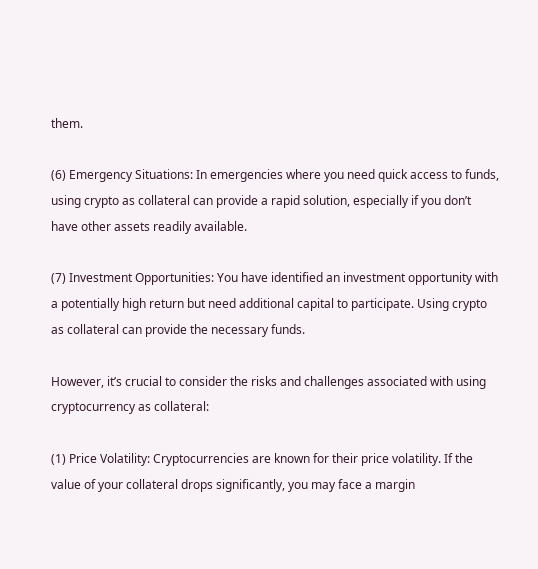them.

(6) Emergency Situations: In emergencies where you need quick access to funds, using crypto as collateral can provide a rapid solution, especially if you don’t have other assets readily available.

(7) Investment Opportunities: You have identified an investment opportunity with a potentially high return but need additional capital to participate. Using crypto as collateral can provide the necessary funds.

However, it’s crucial to consider the risks and challenges associated with using cryptocurrency as collateral:

(1) Price Volatility: Cryptocurrencies are known for their price volatility. If the value of your collateral drops significantly, you may face a margin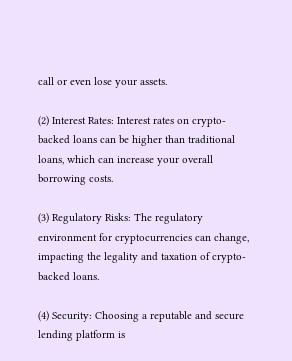call or even lose your assets.

(2) Interest Rates: Interest rates on crypto-backed loans can be higher than traditional loans, which can increase your overall borrowing costs.

(3) Regulatory Risks: The regulatory environment for cryptocurrencies can change, impacting the legality and taxation of crypto-backed loans.

(4) Security: Choosing a reputable and secure lending platform is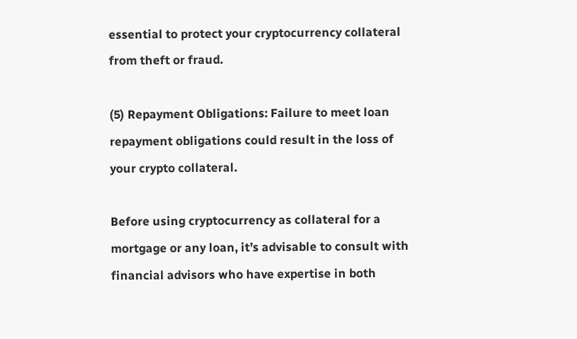essential to protect your cryptocurrency collateral from theft or fraud.

(5) Repayment Obligations: Failure to meet loan repayment obligations could result in the loss of your crypto collateral.

Before using cryptocurrency as collateral for a mortgage or any loan, it’s advisable to consult with financial advisors who have expertise in both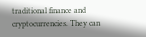traditional finance and cryptocurrencies. They can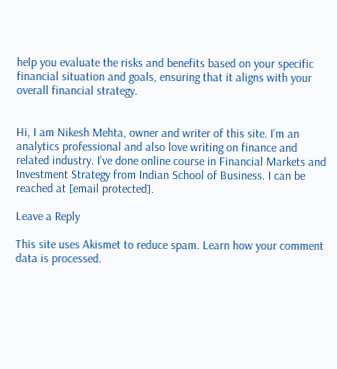help you evaluate the risks and benefits based on your specific financial situation and goals, ensuring that it aligns with your overall financial strategy.


Hi, I am Nikesh Mehta, owner and writer of this site. I’m an analytics professional and also love writing on finance and related industry. I’ve done online course in Financial Markets and Investment Strategy from Indian School of Business. I can be reached at [email protected].

Leave a Reply

This site uses Akismet to reduce spam. Learn how your comment data is processed.